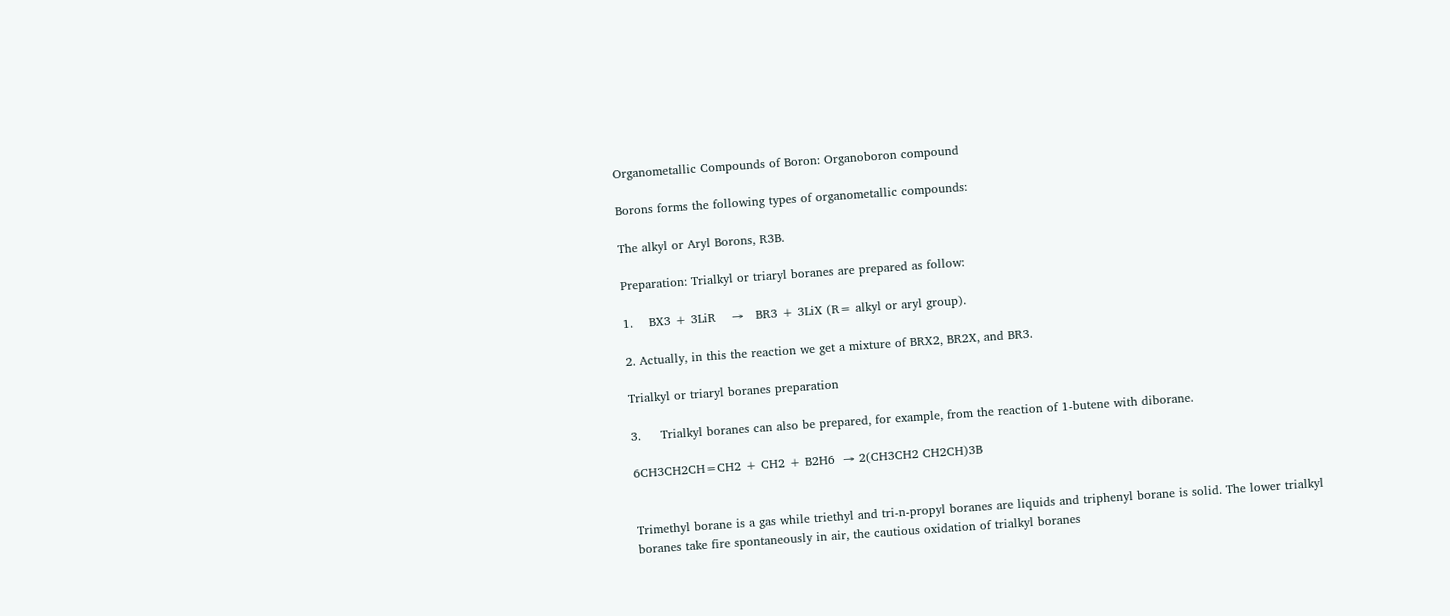Organometallic Compounds of Boron: Organoboron compound

Borons forms the following types of organometallic compounds:

The alkyl or Aryl Borons, R3B.

Preparation: Trialkyl or triaryl boranes are prepared as follow:

1.    BX3 + 3LiR    →   BR3 + 3LiX (R= alkyl or aryl group).

2. Actually, in this the reaction we get a mixture of BRX2, BR2X, and BR3.

Trialkyl or triaryl boranes preparation

3.     Trialkyl boranes can also be prepared, for example, from the reaction of 1-butene with diborane.

6CH3CH2CH=CH2 + CH2 + B2H6  → 2(CH3CH2 CH2CH)3B


Trimethyl borane is a gas while triethyl and tri-n-propyl boranes are liquids and triphenyl borane is solid. The lower trialkyl boranes take fire spontaneously in air, the cautious oxidation of trialkyl boranes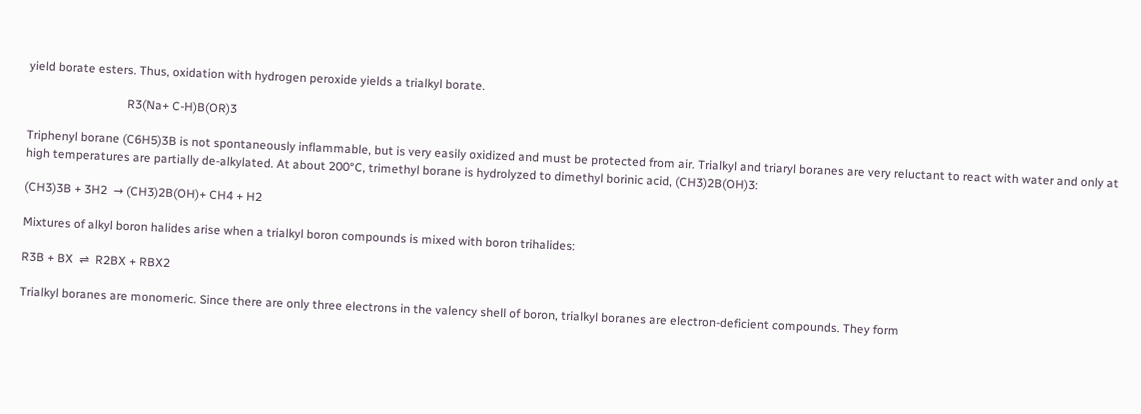yield borate esters. Thus, oxidation with hydrogen peroxide yields a trialkyl borate.

                                 R3(Na+ C-H)B(OR)3

Triphenyl borane (C6H5)3B is not spontaneously inflammable, but is very easily oxidized and must be protected from air. Trialkyl and triaryl boranes are very reluctant to react with water and only at high temperatures are partially de-alkylated. At about 200°C, trimethyl borane is hydrolyzed to dimethyl borinic acid, (CH3)2B(OH)3:

(CH3)3B + 3H2  → (CH3)2B(OH)+ CH4 + H2

Mixtures of alkyl boron halides arise when a trialkyl boron compounds is mixed with boron trihalides:

R3B + BX  ⇌  R2BX + RBX2

Trialkyl boranes are monomeric. Since there are only three electrons in the valency shell of boron, trialkyl boranes are electron-deficient compounds. They form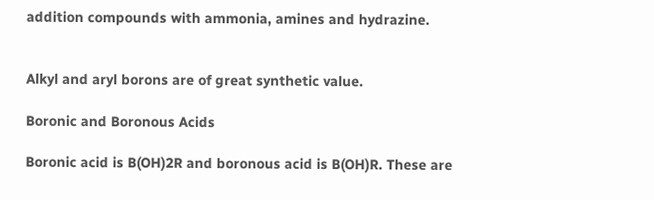addition compounds with ammonia, amines and hydrazine.


Alkyl and aryl borons are of great synthetic value.

Boronic and Boronous Acids

Boronic acid is B(OH)2R and boronous acid is B(OH)R. These are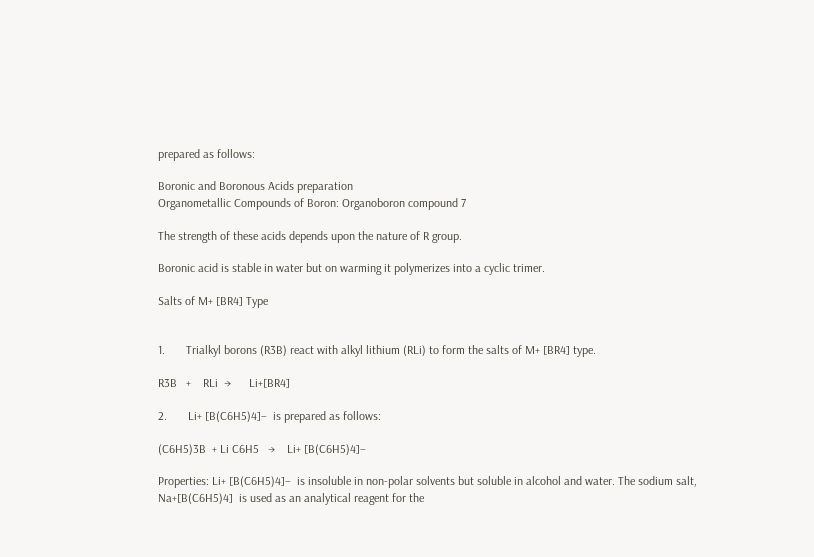prepared as follows:

Boronic and Boronous Acids preparation
Organometallic Compounds of Boron: Organoboron compound 7

The strength of these acids depends upon the nature of R group.

Boronic acid is stable in water but on warming it polymerizes into a cyclic trimer.

Salts of M+ [BR4] Type


1.       Trialkyl borons (R3B) react with alkyl lithium (RLi) to form the salts of M+ [BR4] type.

R3B   +    RLi  →      Li+[BR4]

2.       Li+ [B(C6H5)4]–  is prepared as follows:

(C6H5)3B  + Li C6H5   →    Li+ [B(C6H5)4]–

Properties: Li+ [B(C6H5)4]–  is insoluble in non-polar solvents but soluble in alcohol and water. The sodium salt, Na+[B(C6H5)4]  is used as an analytical reagent for the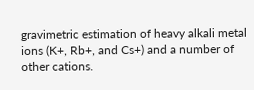gravimetric estimation of heavy alkali metal ions (K+, Rb+, and Cs+) and a number of other cations.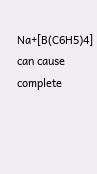Na+[B(C6H5)4]  can cause complete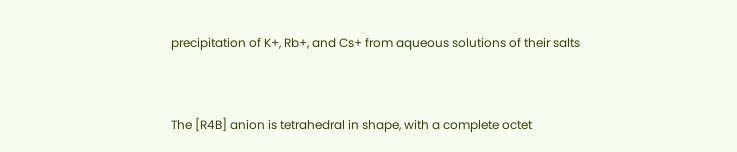precipitation of K+, Rb+, and Cs+ from aqueous solutions of their salts


The [R4B] anion is tetrahedral in shape, with a complete octet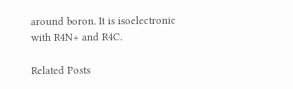around boron. It is isoelectronic with R4N+ and R4C.

Related Posts